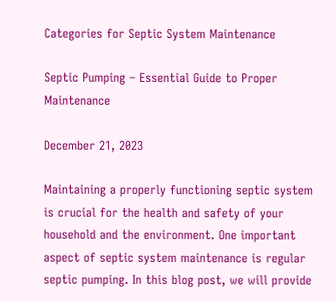Categories for Septic System Maintenance

Septic Pumping – Essential Guide to Proper Maintenance

December 21, 2023

Maintaining a properly functioning septic system is crucial for the health and safety of your household and the environment. One important aspect of septic system maintenance is regular septic pumping. In this blog post, we will provide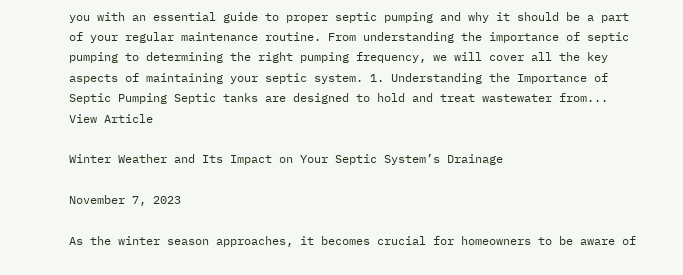you with an essential guide to proper septic pumping and why it should be a part of your regular maintenance routine. From understanding the importance of septic pumping to determining the right pumping frequency, we will cover all the key aspects of maintaining your septic system. 1. Understanding the Importance of Septic Pumping Septic tanks are designed to hold and treat wastewater from... View Article

Winter Weather and Its Impact on Your Septic System’s Drainage

November 7, 2023

As the winter season approaches, it becomes crucial for homeowners to be aware of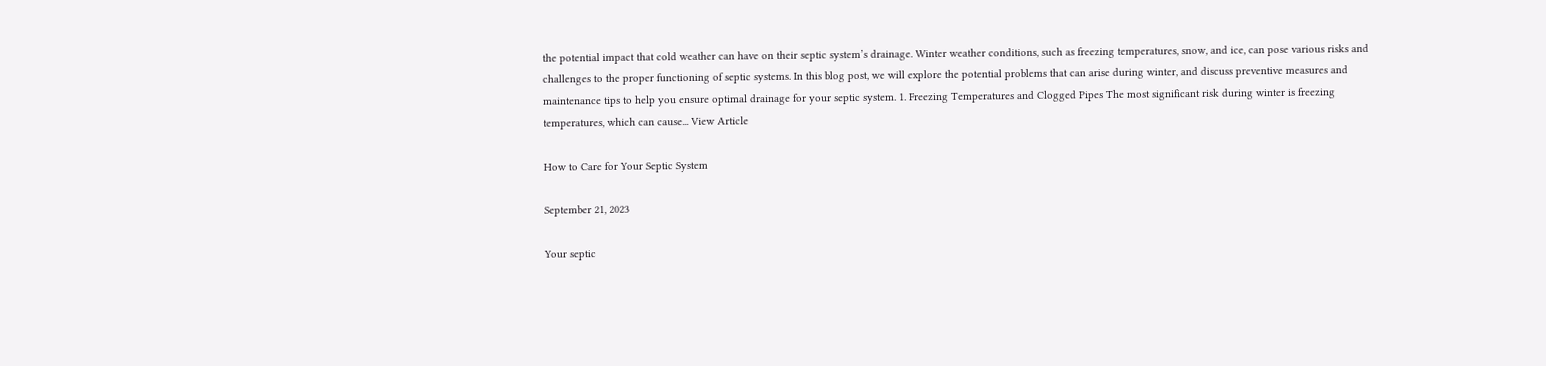the potential impact that cold weather can have on their septic system’s drainage. Winter weather conditions, such as freezing temperatures, snow, and ice, can pose various risks and challenges to the proper functioning of septic systems. In this blog post, we will explore the potential problems that can arise during winter, and discuss preventive measures and maintenance tips to help you ensure optimal drainage for your septic system. 1. Freezing Temperatures and Clogged Pipes The most significant risk during winter is freezing temperatures, which can cause... View Article

How to Care for Your Septic System

September 21, 2023

Your septic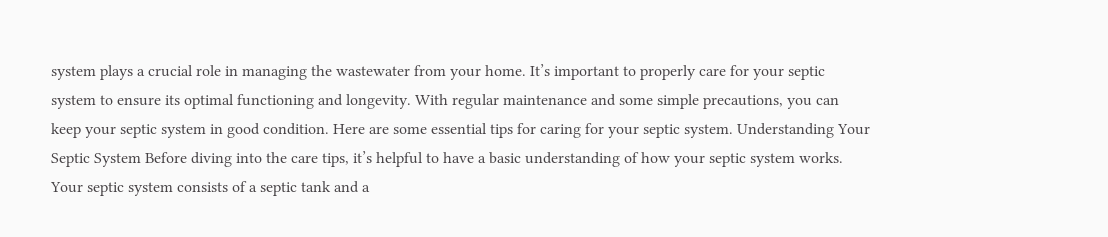system plays a crucial role in managing the wastewater from your home. It’s important to properly care for your septic system to ensure its optimal functioning and longevity. With regular maintenance and some simple precautions, you can keep your septic system in good condition. Here are some essential tips for caring for your septic system. Understanding Your Septic System Before diving into the care tips, it’s helpful to have a basic understanding of how your septic system works. Your septic system consists of a septic tank and a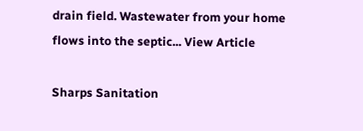drain field. Wastewater from your home flows into the septic... View Article

Sharps Sanitation